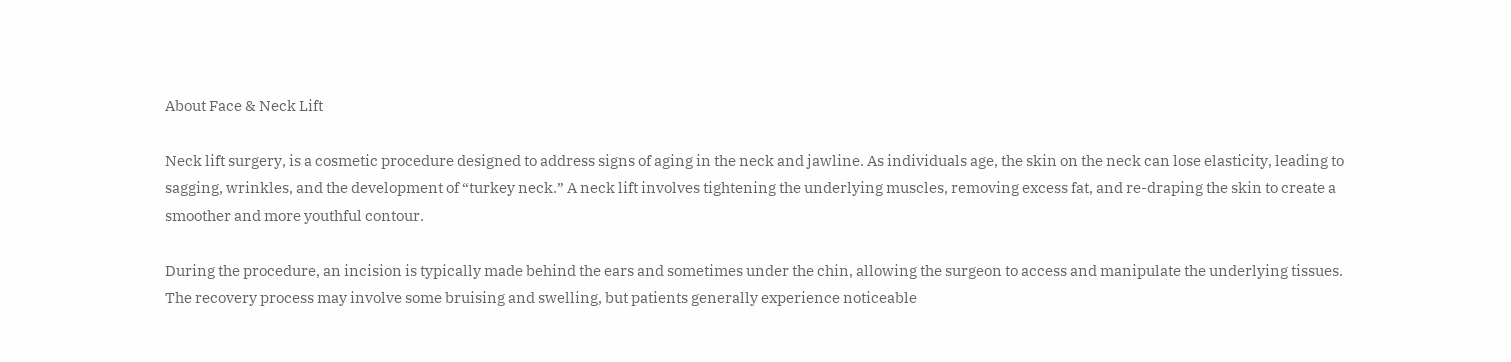About Face & Neck Lift

Neck lift surgery, is a cosmetic procedure designed to address signs of aging in the neck and jawline. As individuals age, the skin on the neck can lose elasticity, leading to sagging, wrinkles, and the development of “turkey neck.” A neck lift involves tightening the underlying muscles, removing excess fat, and re-draping the skin to create a smoother and more youthful contour.

During the procedure, an incision is typically made behind the ears and sometimes under the chin, allowing the surgeon to access and manipulate the underlying tissues. The recovery process may involve some bruising and swelling, but patients generally experience noticeable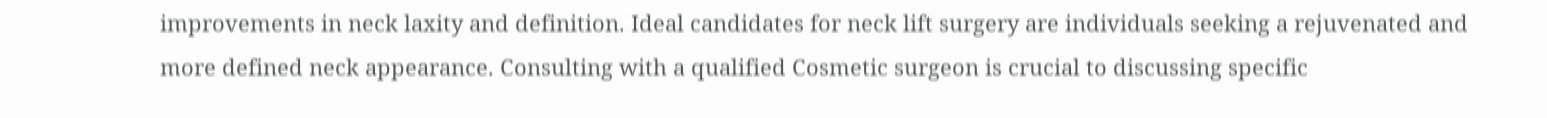improvements in neck laxity and definition. Ideal candidates for neck lift surgery are individuals seeking a rejuvenated and more defined neck appearance. Consulting with a qualified Cosmetic surgeon is crucial to discussing specific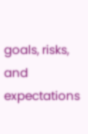goals, risks, and expectations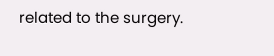related to the surgery.